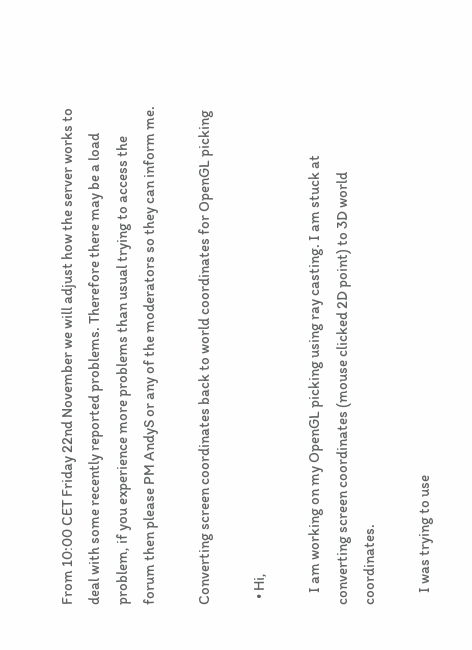From 10:00 CET Friday 22nd November we will adjust how the server works to deal with some recently reported problems. Therefore there may be a load problem, if you experience more problems than usual trying to access the forum then please PM AndyS or any of the moderators so they can inform me.

Converting screen coordinates back to world coordinates for OpenGL picking

  • Hi,

    I am working on my OpenGL picking using ray casting. I am stuck at converting screen coordinates (mouse clicked 2D point) to 3D world coordinates.

    I was trying to use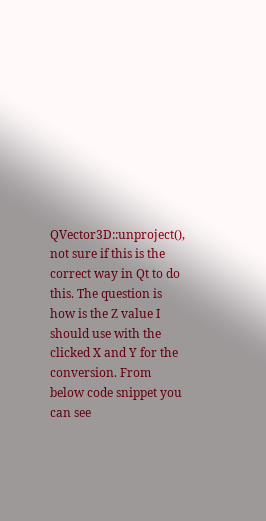QVector3D::unproject(), not sure if this is the correct way in Qt to do this. The question is how is the Z value I should use with the clicked X and Y for the conversion. From below code snippet you can see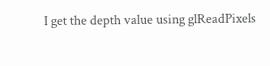I get the depth value using glReadPixels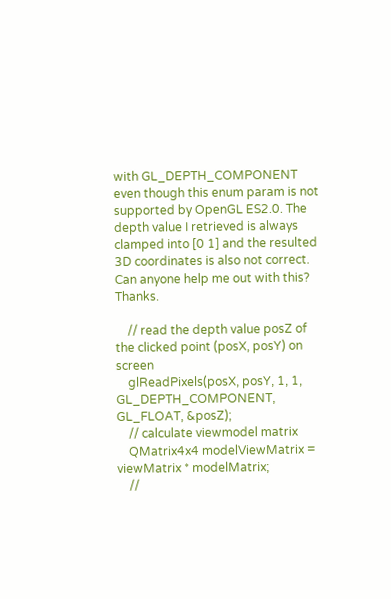with GL_DEPTH_COMPONENT even though this enum param is not supported by OpenGL ES2.0. The depth value I retrieved is always clamped into [0 1] and the resulted 3D coordinates is also not correct. Can anyone help me out with this? Thanks.

    // read the depth value posZ of the clicked point (posX, posY) on screen
    glReadPixels(posX, posY, 1, 1, GL_DEPTH_COMPONENT, GL_FLOAT, &posZ);
    // calculate viewmodel matrix
    QMatrix4x4 modelViewMatrix = viewMatrix * modelMatrix;
    //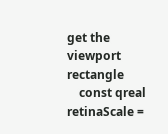get the viewport rectangle
    const qreal retinaScale =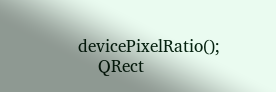devicePixelRatio();
    QRect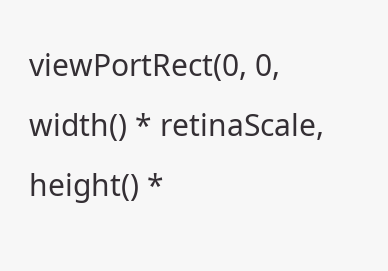viewPortRect(0, 0, width() * retinaScale, height() *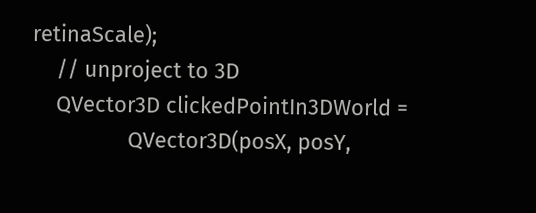retinaScale);
    // unproject to 3D
    QVector3D clickedPointIn3DWorld =
                QVector3D(posX, posY,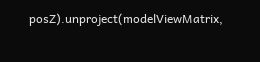posZ).unproject(modelViewMatrix,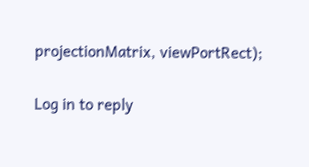projectionMatrix, viewPortRect);

Log in to reply